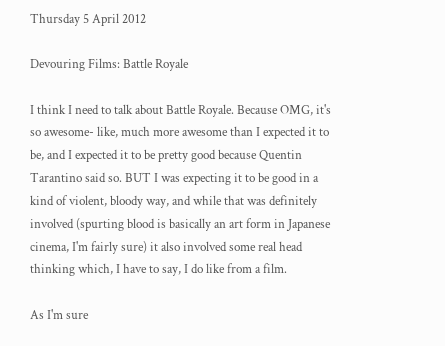Thursday 5 April 2012

Devouring Films: Battle Royale

I think I need to talk about Battle Royale. Because OMG, it's so awesome- like, much more awesome than I expected it to be, and I expected it to be pretty good because Quentin Tarantino said so. BUT I was expecting it to be good in a kind of violent, bloody way, and while that was definitely involved (spurting blood is basically an art form in Japanese cinema, I'm fairly sure) it also involved some real head thinking which, I have to say, I do like from a film.

As I'm sure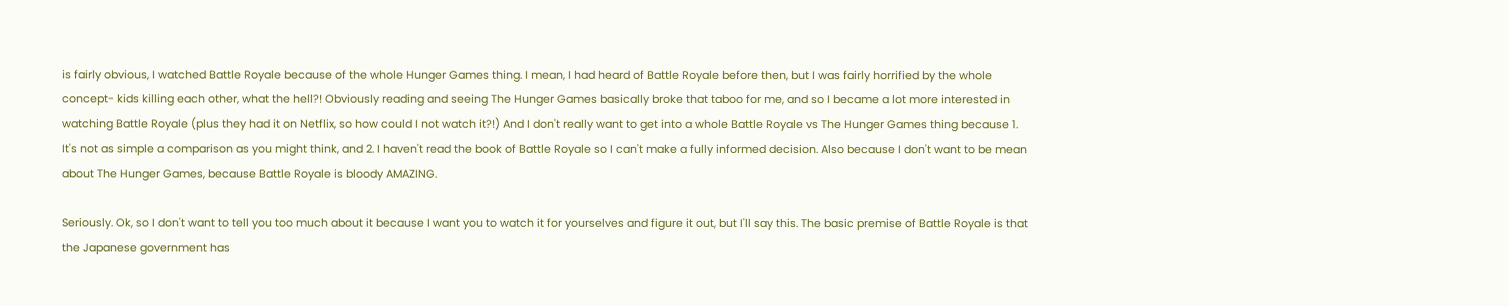is fairly obvious, I watched Battle Royale because of the whole Hunger Games thing. I mean, I had heard of Battle Royale before then, but I was fairly horrified by the whole concept- kids killing each other, what the hell?! Obviously reading and seeing The Hunger Games basically broke that taboo for me, and so I became a lot more interested in watching Battle Royale (plus they had it on Netflix, so how could I not watch it?!) And I don't really want to get into a whole Battle Royale vs The Hunger Games thing because 1. It's not as simple a comparison as you might think, and 2. I haven't read the book of Battle Royale so I can't make a fully informed decision. Also because I don't want to be mean about The Hunger Games, because Battle Royale is bloody AMAZING.

Seriously. Ok, so I don't want to tell you too much about it because I want you to watch it for yourselves and figure it out, but I'll say this. The basic premise of Battle Royale is that the Japanese government has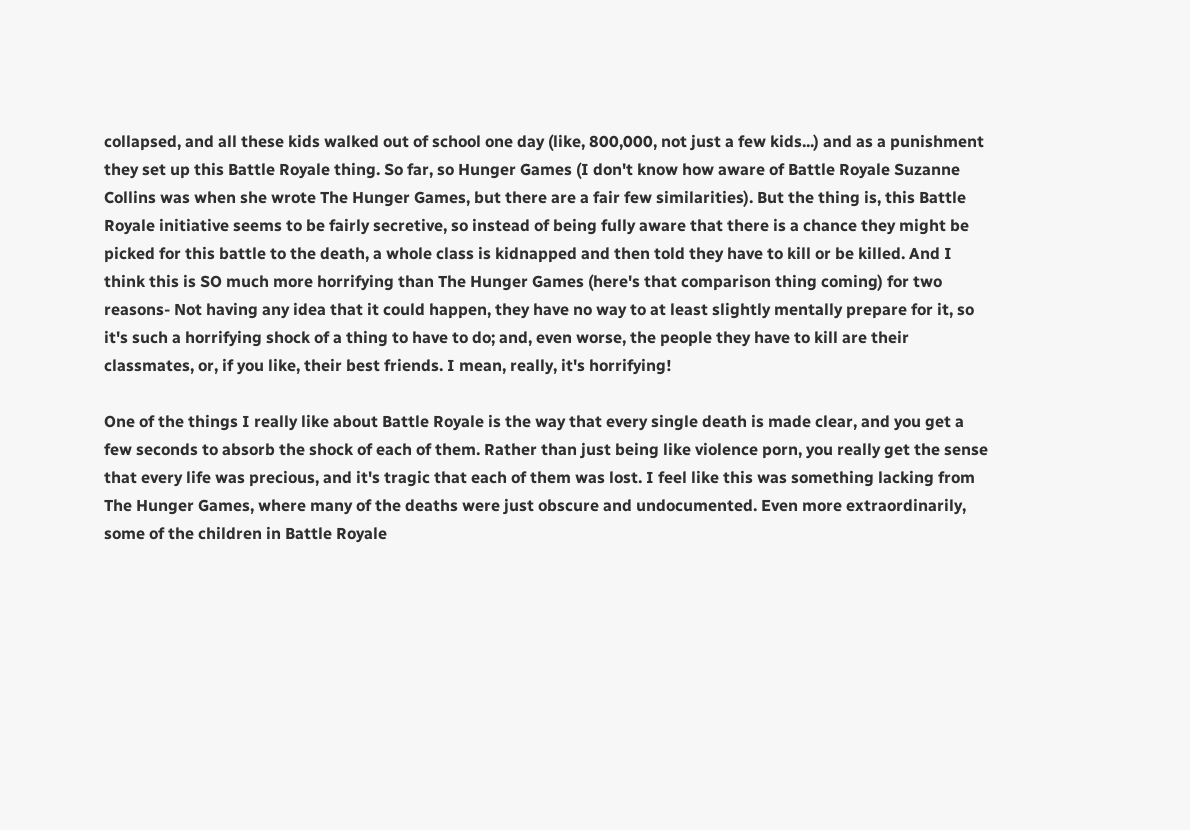collapsed, and all these kids walked out of school one day (like, 800,000, not just a few kids...) and as a punishment they set up this Battle Royale thing. So far, so Hunger Games (I don't know how aware of Battle Royale Suzanne Collins was when she wrote The Hunger Games, but there are a fair few similarities). But the thing is, this Battle Royale initiative seems to be fairly secretive, so instead of being fully aware that there is a chance they might be picked for this battle to the death, a whole class is kidnapped and then told they have to kill or be killed. And I think this is SO much more horrifying than The Hunger Games (here's that comparison thing coming) for two reasons- Not having any idea that it could happen, they have no way to at least slightly mentally prepare for it, so it's such a horrifying shock of a thing to have to do; and, even worse, the people they have to kill are their classmates, or, if you like, their best friends. I mean, really, it's horrifying!

One of the things I really like about Battle Royale is the way that every single death is made clear, and you get a few seconds to absorb the shock of each of them. Rather than just being like violence porn, you really get the sense that every life was precious, and it's tragic that each of them was lost. I feel like this was something lacking from The Hunger Games, where many of the deaths were just obscure and undocumented. Even more extraordinarily, some of the children in Battle Royale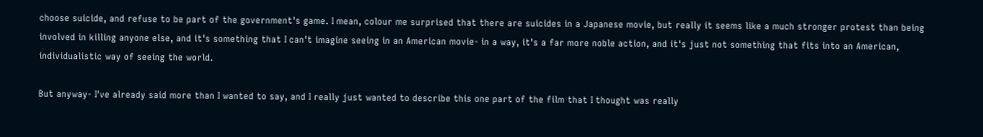choose suicide, and refuse to be part of the government's game. I mean, colour me surprised that there are suicides in a Japanese movie, but really it seems like a much stronger protest than being involved in killing anyone else, and it's something that I can't imagine seeing in an American movie- in a way, it's a far more noble action, and it's just not something that fits into an American, individualistic way of seeing the world.

But anyway- I've already said more than I wanted to say, and I really just wanted to describe this one part of the film that I thought was really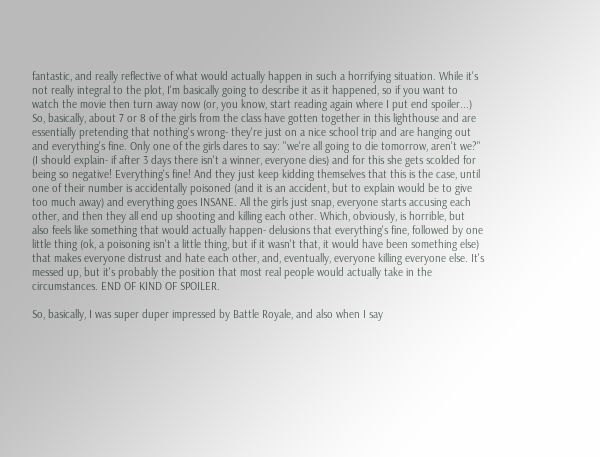fantastic, and really reflective of what would actually happen in such a horrifying situation. While it's not really integral to the plot, I'm basically going to describe it as it happened, so if you want to watch the movie then turn away now (or, you know, start reading again where I put end spoiler...) So, basically, about 7 or 8 of the girls from the class have gotten together in this lighthouse and are essentially pretending that nothing's wrong- they're just on a nice school trip and are hanging out and everything's fine. Only one of the girls dares to say: ''we're all going to die tomorrow, aren't we?" (I should explain- if after 3 days there isn't a winner, everyone dies) and for this she gets scolded for being so negative! Everything's fine! And they just keep kidding themselves that this is the case, until one of their number is accidentally poisoned (and it is an accident, but to explain would be to give too much away) and everything goes INSANE. All the girls just snap, everyone starts accusing each other, and then they all end up shooting and killing each other. Which, obviously, is horrible, but also feels like something that would actually happen- delusions that everything's fine, followed by one little thing (ok, a poisoning isn't a little thing, but if it wasn't that, it would have been something else) that makes everyone distrust and hate each other, and, eventually, everyone killing everyone else. It's messed up, but it's probably the position that most real people would actually take in the circumstances. END OF KIND OF SPOILER.

So, basically, I was super duper impressed by Battle Royale, and also when I say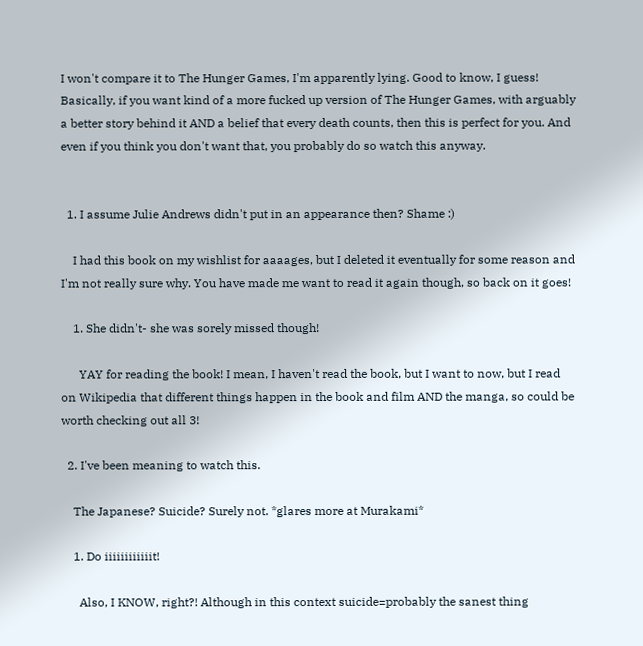I won't compare it to The Hunger Games, I'm apparently lying. Good to know, I guess! Basically, if you want kind of a more fucked up version of The Hunger Games, with arguably a better story behind it AND a belief that every death counts, then this is perfect for you. And even if you think you don't want that, you probably do so watch this anyway.


  1. I assume Julie Andrews didn't put in an appearance then? Shame :)

    I had this book on my wishlist for aaaages, but I deleted it eventually for some reason and I'm not really sure why. You have made me want to read it again though, so back on it goes!

    1. She didn't- she was sorely missed though!

      YAY for reading the book! I mean, I haven't read the book, but I want to now, but I read on Wikipedia that different things happen in the book and film AND the manga, so could be worth checking out all 3!

  2. I've been meaning to watch this.

    The Japanese? Suicide? Surely not. *glares more at Murakami*

    1. Do iiiiiiiiiiiit!

      Also, I KNOW, right?! Although in this context suicide=probably the sanest thing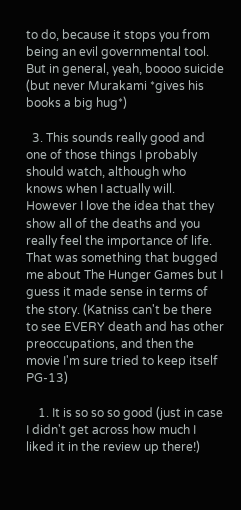to do, because it stops you from being an evil governmental tool. But in general, yeah, boooo suicide (but never Murakami *gives his books a big hug*)

  3. This sounds really good and one of those things I probably should watch, although who knows when I actually will. However I love the idea that they show all of the deaths and you really feel the importance of life. That was something that bugged me about The Hunger Games but I guess it made sense in terms of the story. (Katniss can't be there to see EVERY death and has other preoccupations, and then the movie I'm sure tried to keep itself PG-13)

    1. It is so so so good (just in case I didn't get across how much I liked it in the review up there!)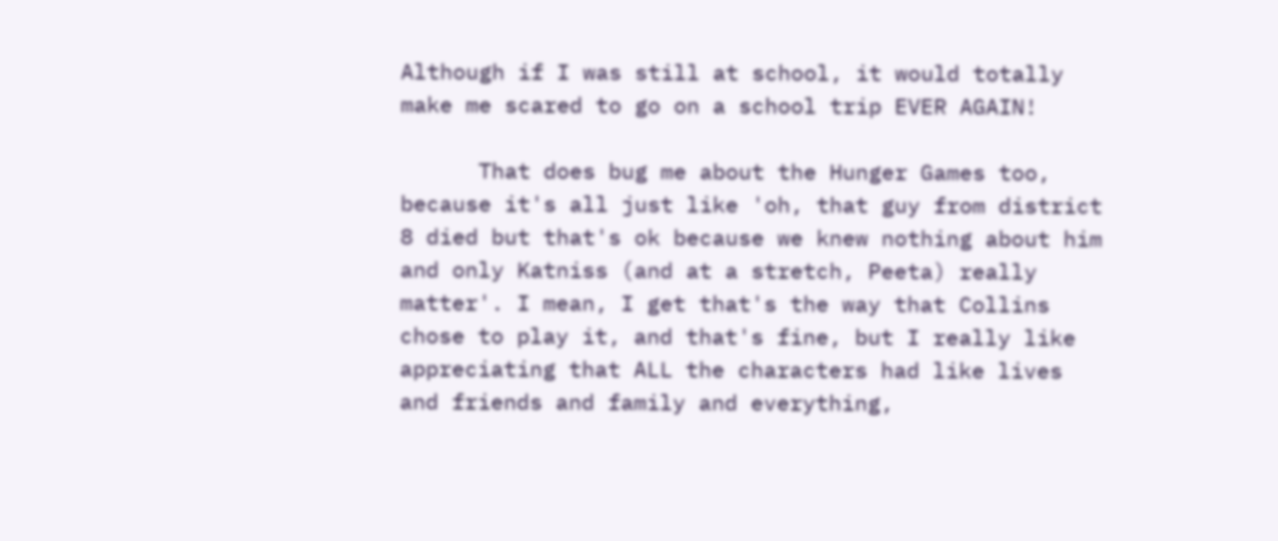Although if I was still at school, it would totally make me scared to go on a school trip EVER AGAIN!

      That does bug me about the Hunger Games too, because it's all just like 'oh, that guy from district 8 died but that's ok because we knew nothing about him and only Katniss (and at a stretch, Peeta) really matter'. I mean, I get that's the way that Collins chose to play it, and that's fine, but I really like appreciating that ALL the characters had like lives and friends and family and everything,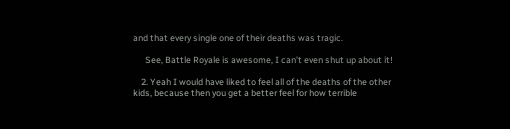and that every single one of their deaths was tragic.

      See, Battle Royale is awesome, I can't even shut up about it!

    2. Yeah I would have liked to feel all of the deaths of the other kids, because then you get a better feel for how terrible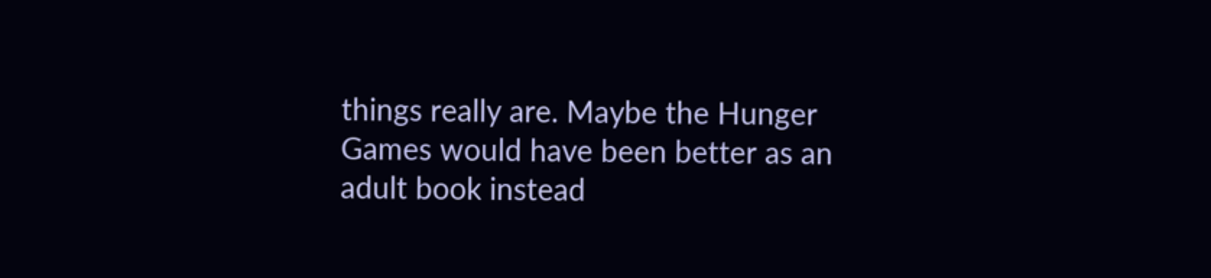things really are. Maybe the Hunger Games would have been better as an adult book instead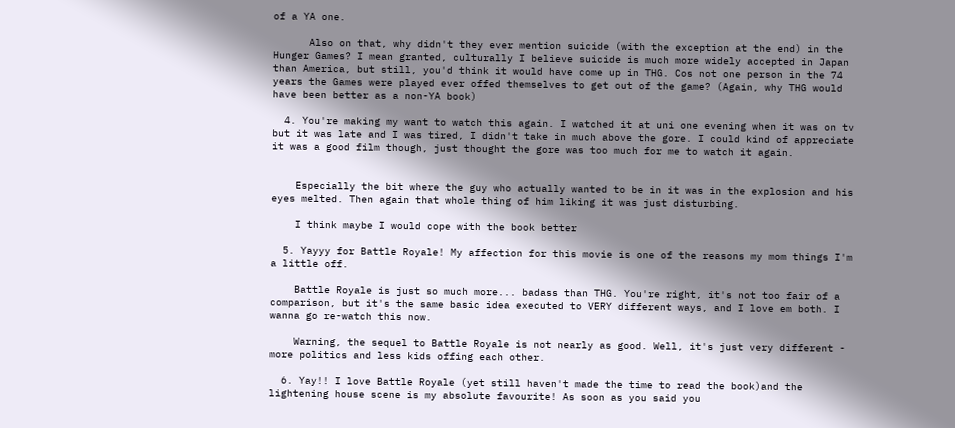of a YA one.

      Also on that, why didn't they ever mention suicide (with the exception at the end) in the Hunger Games? I mean granted, culturally I believe suicide is much more widely accepted in Japan than America, but still, you'd think it would have come up in THG. Cos not one person in the 74 years the Games were played ever offed themselves to get out of the game? (Again, why THG would have been better as a non-YA book)

  4. You're making my want to watch this again. I watched it at uni one evening when it was on tv but it was late and I was tired, I didn't take in much above the gore. I could kind of appreciate it was a good film though, just thought the gore was too much for me to watch it again.


    Especially the bit where the guy who actually wanted to be in it was in the explosion and his eyes melted. Then again that whole thing of him liking it was just disturbing.

    I think maybe I would cope with the book better

  5. Yayyy for Battle Royale! My affection for this movie is one of the reasons my mom things I'm a little off.

    Battle Royale is just so much more... badass than THG. You're right, it's not too fair of a comparison, but it's the same basic idea executed to VERY different ways, and I love em both. I wanna go re-watch this now.

    Warning, the sequel to Battle Royale is not nearly as good. Well, it's just very different - more politics and less kids offing each other.

  6. Yay!! I love Battle Royale (yet still haven't made the time to read the book)and the lightening house scene is my absolute favourite! As soon as you said you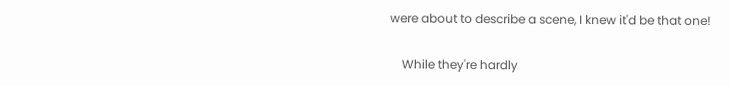were about to describe a scene, I knew it'd be that one!

    While they're hardly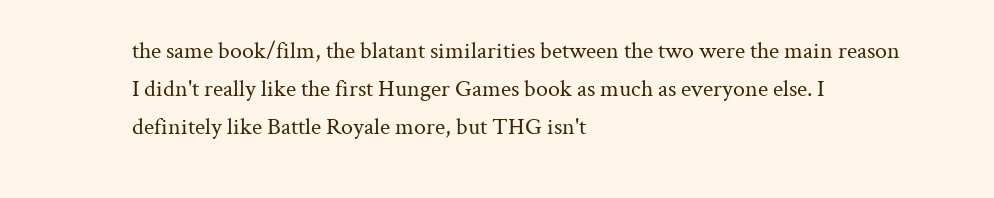the same book/film, the blatant similarities between the two were the main reason I didn't really like the first Hunger Games book as much as everyone else. I definitely like Battle Royale more, but THG isn't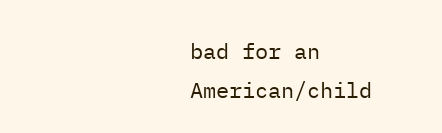bad for an American/child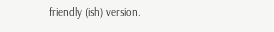friendly (ish) version.